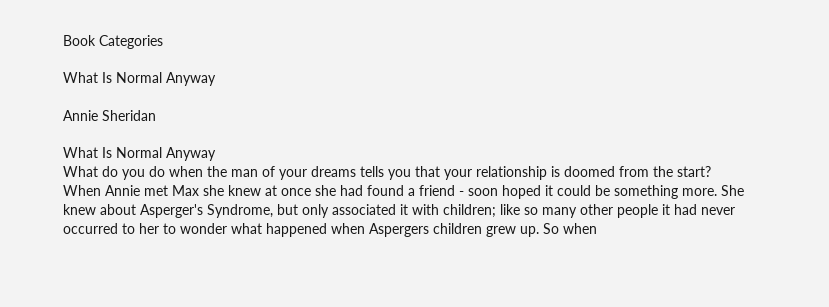Book Categories

What Is Normal Anyway

Annie Sheridan

What Is Normal Anyway
What do you do when the man of your dreams tells you that your relationship is doomed from the start?
When Annie met Max she knew at once she had found a friend - soon hoped it could be something more. She knew about Asperger's Syndrome, but only associated it with children; like so many other people it had never occurred to her to wonder what happened when Aspergers children grew up. So when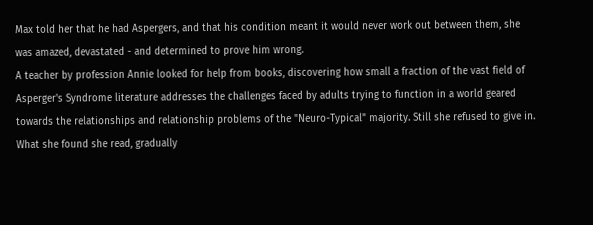Max told her that he had Aspergers, and that his condition meant it would never work out between them, she was amazed, devastated - and determined to prove him wrong.
A teacher by profession Annie looked for help from books, discovering how small a fraction of the vast field of Asperger's Syndrome literature addresses the challenges faced by adults trying to function in a world geared towards the relationships and relationship problems of the "Neuro-Typical" majority. Still she refused to give in. What she found she read, gradually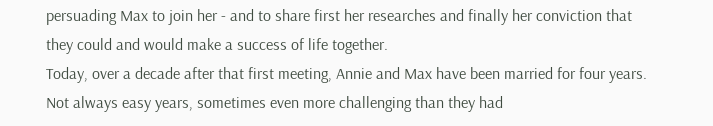persuading Max to join her - and to share first her researches and finally her conviction that they could and would make a success of life together.
Today, over a decade after that first meeting, Annie and Max have been married for four years. Not always easy years, sometimes even more challenging than they had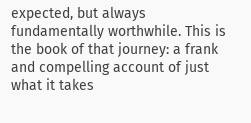expected, but always fundamentally worthwhile. This is the book of that journey: a frank and compelling account of just what it takes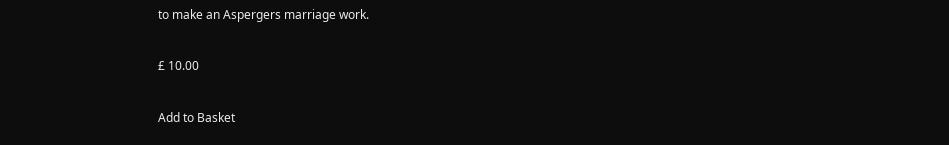to make an Aspergers marriage work.

£ 10.00

Add to Basket